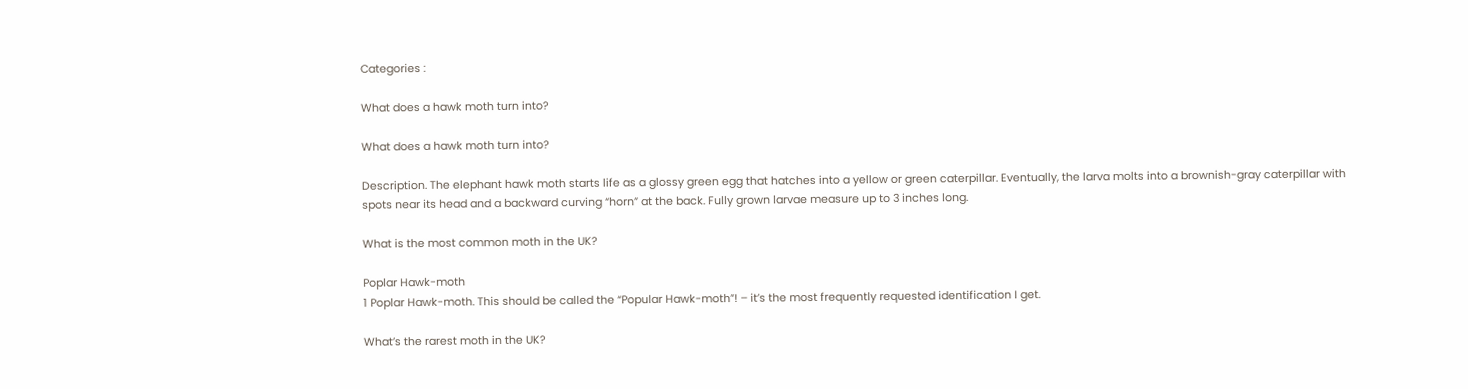Categories :

What does a hawk moth turn into?

What does a hawk moth turn into?

Description. The elephant hawk moth starts life as a glossy green egg that hatches into a yellow or green caterpillar. Eventually, the larva molts into a brownish-gray caterpillar with spots near its head and a backward curving “horn” at the back. Fully grown larvae measure up to 3 inches long.

What is the most common moth in the UK?

Poplar Hawk-moth
1 Poplar Hawk-moth. This should be called the “Popular Hawk-moth”! – it’s the most frequently requested identification I get.

What’s the rarest moth in the UK?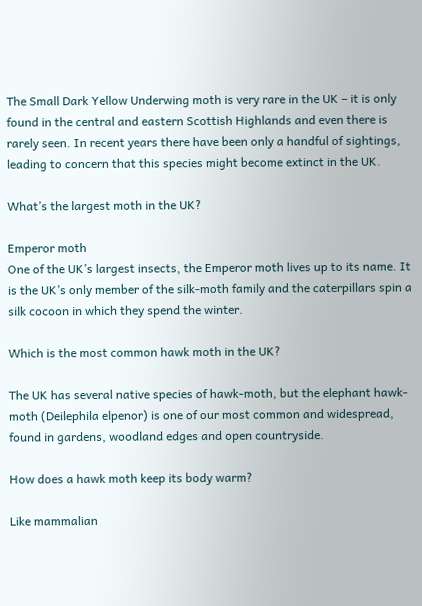The Small Dark Yellow Underwing moth is very rare in the UK – it is only found in the central and eastern Scottish Highlands and even there is rarely seen. In recent years there have been only a handful of sightings, leading to concern that this species might become extinct in the UK.

What’s the largest moth in the UK?

Emperor moth
One of the UK’s largest insects, the Emperor moth lives up to its name. It is the UK’s only member of the silk-moth family and the caterpillars spin a silk cocoon in which they spend the winter.

Which is the most common hawk moth in the UK?

The UK has several native species of hawk-moth, but the elephant hawk-moth (Deilephila elpenor) is one of our most common and widespread, found in gardens, woodland edges and open countryside.

How does a hawk moth keep its body warm?

Like mammalian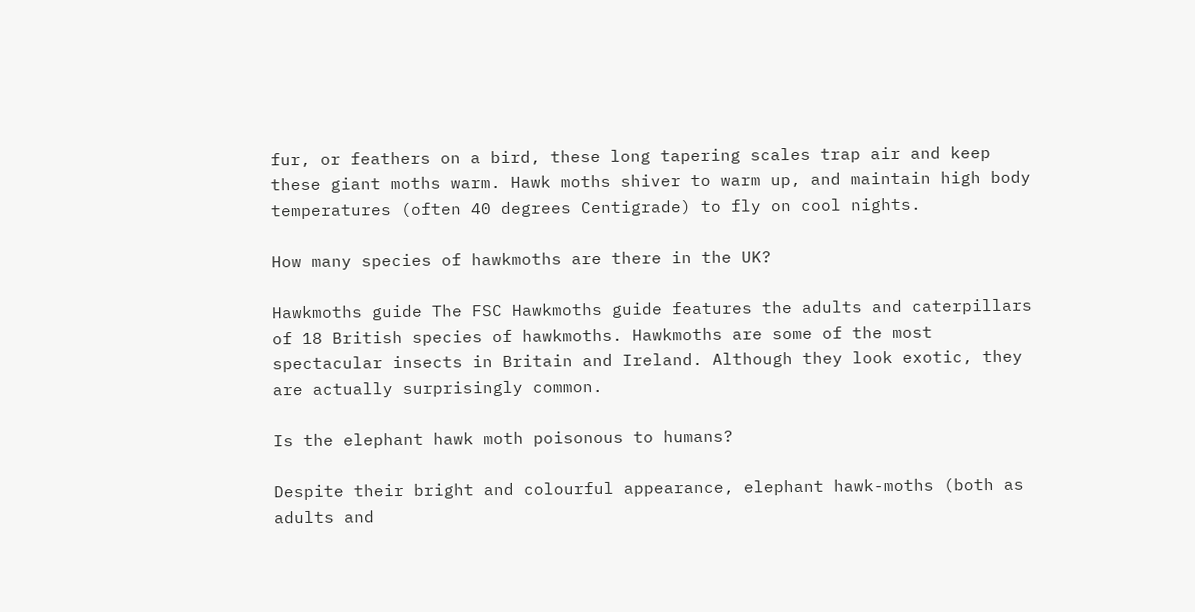fur, or feathers on a bird, these long tapering scales trap air and keep these giant moths warm. Hawk moths shiver to warm up, and maintain high body temperatures (often 40 degrees Centigrade) to fly on cool nights.

How many species of hawkmoths are there in the UK?

Hawkmoths guide The FSC Hawkmoths guide features the adults and caterpillars of 18 British species of hawkmoths. Hawkmoths are some of the most spectacular insects in Britain and Ireland. Although they look exotic, they are actually surprisingly common.

Is the elephant hawk moth poisonous to humans?

Despite their bright and colourful appearance, elephant hawk-moths (both as adults and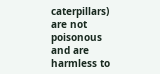caterpillars) are not poisonous and are harmless to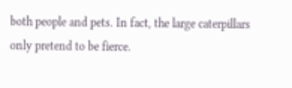both people and pets. In fact, the large caterpillars only pretend to be fierce.